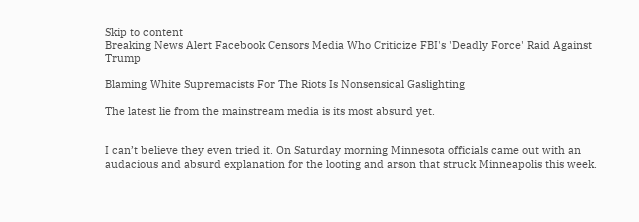Skip to content
Breaking News Alert Facebook Censors Media Who Criticize FBI's 'Deadly Force' Raid Against Trump

Blaming White Supremacists For The Riots Is Nonsensical Gaslighting

The latest lie from the mainstream media is its most absurd yet.


I can’t believe they even tried it. On Saturday morning Minnesota officials came out with an audacious and absurd explanation for the looting and arson that struck Minneapolis this week.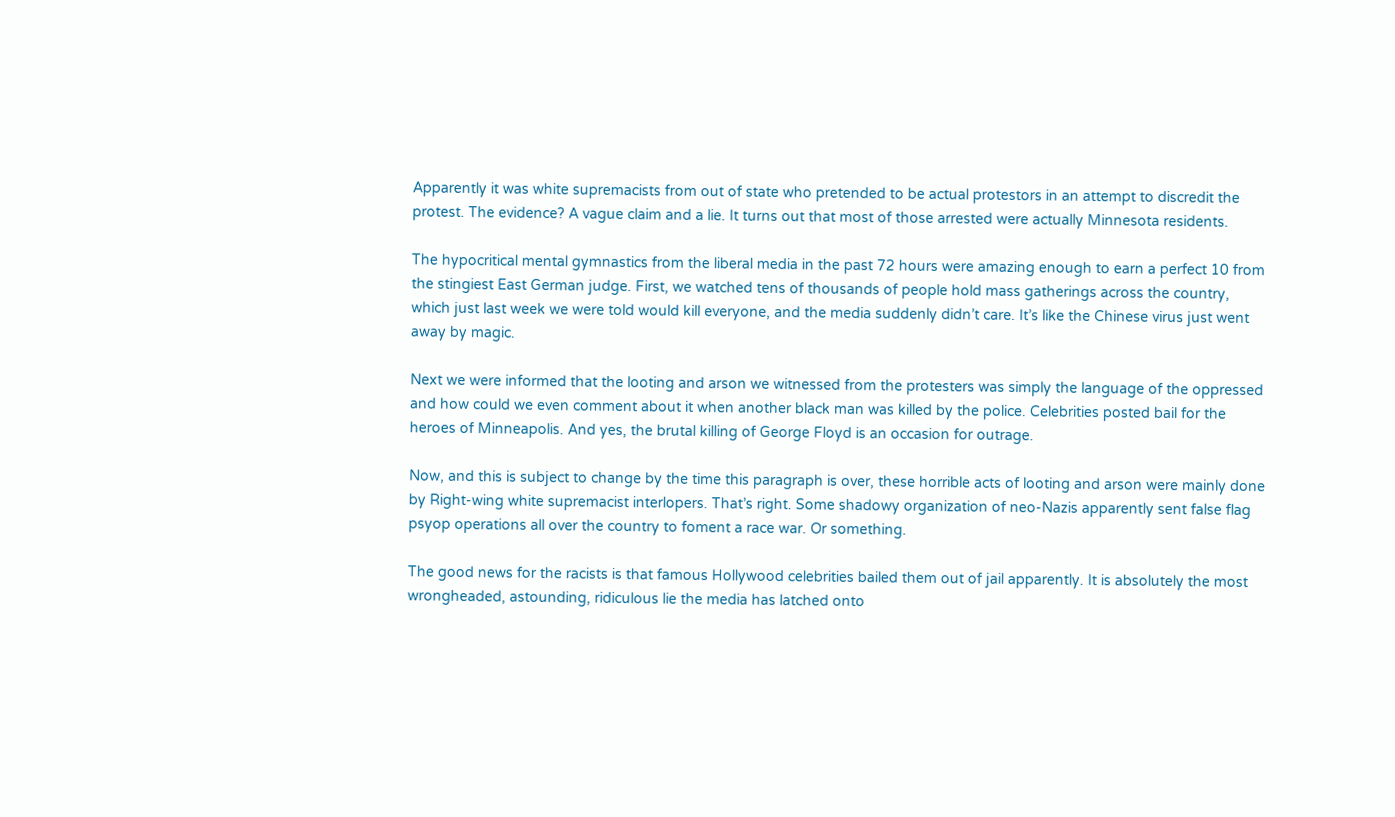Apparently it was white supremacists from out of state who pretended to be actual protestors in an attempt to discredit the protest. The evidence? A vague claim and a lie. It turns out that most of those arrested were actually Minnesota residents.

The hypocritical mental gymnastics from the liberal media in the past 72 hours were amazing enough to earn a perfect 10 from the stingiest East German judge. First, we watched tens of thousands of people hold mass gatherings across the country, which just last week we were told would kill everyone, and the media suddenly didn’t care. It’s like the Chinese virus just went away by magic.

Next we were informed that the looting and arson we witnessed from the protesters was simply the language of the oppressed and how could we even comment about it when another black man was killed by the police. Celebrities posted bail for the heroes of Minneapolis. And yes, the brutal killing of George Floyd is an occasion for outrage.

Now, and this is subject to change by the time this paragraph is over, these horrible acts of looting and arson were mainly done by Right-wing white supremacist interlopers. That’s right. Some shadowy organization of neo-Nazis apparently sent false flag psyop operations all over the country to foment a race war. Or something.

The good news for the racists is that famous Hollywood celebrities bailed them out of jail apparently. It is absolutely the most wrongheaded, astounding, ridiculous lie the media has latched onto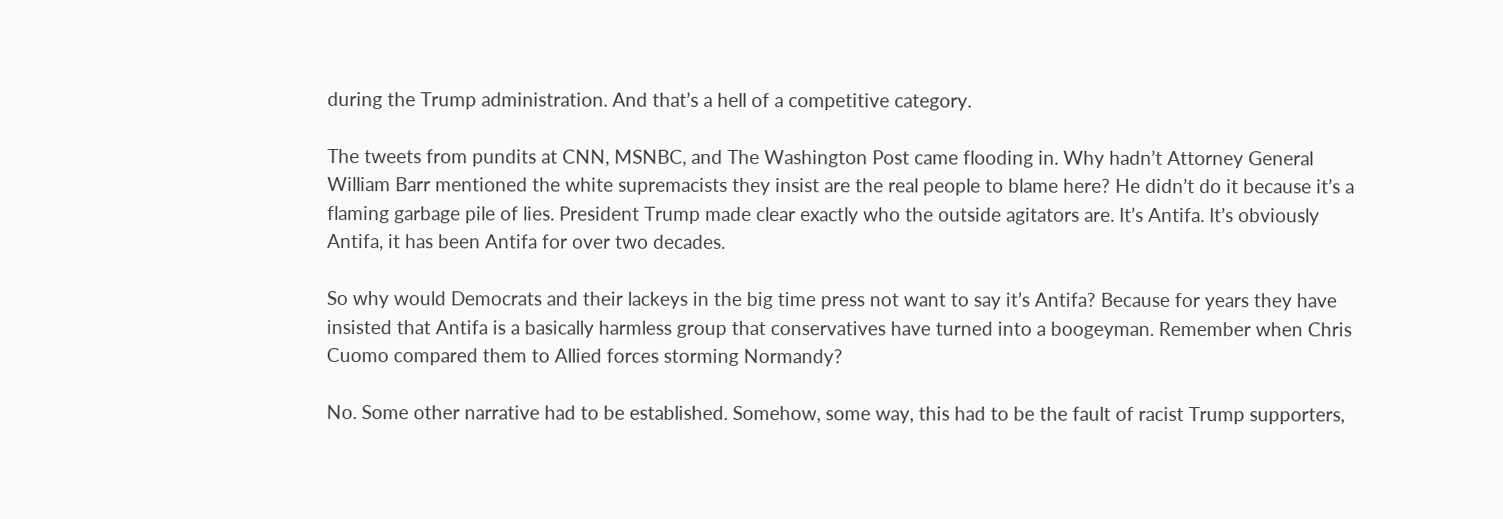during the Trump administration. And that’s a hell of a competitive category.

The tweets from pundits at CNN, MSNBC, and The Washington Post came flooding in. Why hadn’t Attorney General William Barr mentioned the white supremacists they insist are the real people to blame here? He didn’t do it because it’s a flaming garbage pile of lies. President Trump made clear exactly who the outside agitators are. It’s Antifa. It’s obviously Antifa, it has been Antifa for over two decades.

So why would Democrats and their lackeys in the big time press not want to say it’s Antifa? Because for years they have insisted that Antifa is a basically harmless group that conservatives have turned into a boogeyman. Remember when Chris Cuomo compared them to Allied forces storming Normandy?

No. Some other narrative had to be established. Somehow, some way, this had to be the fault of racist Trump supporters,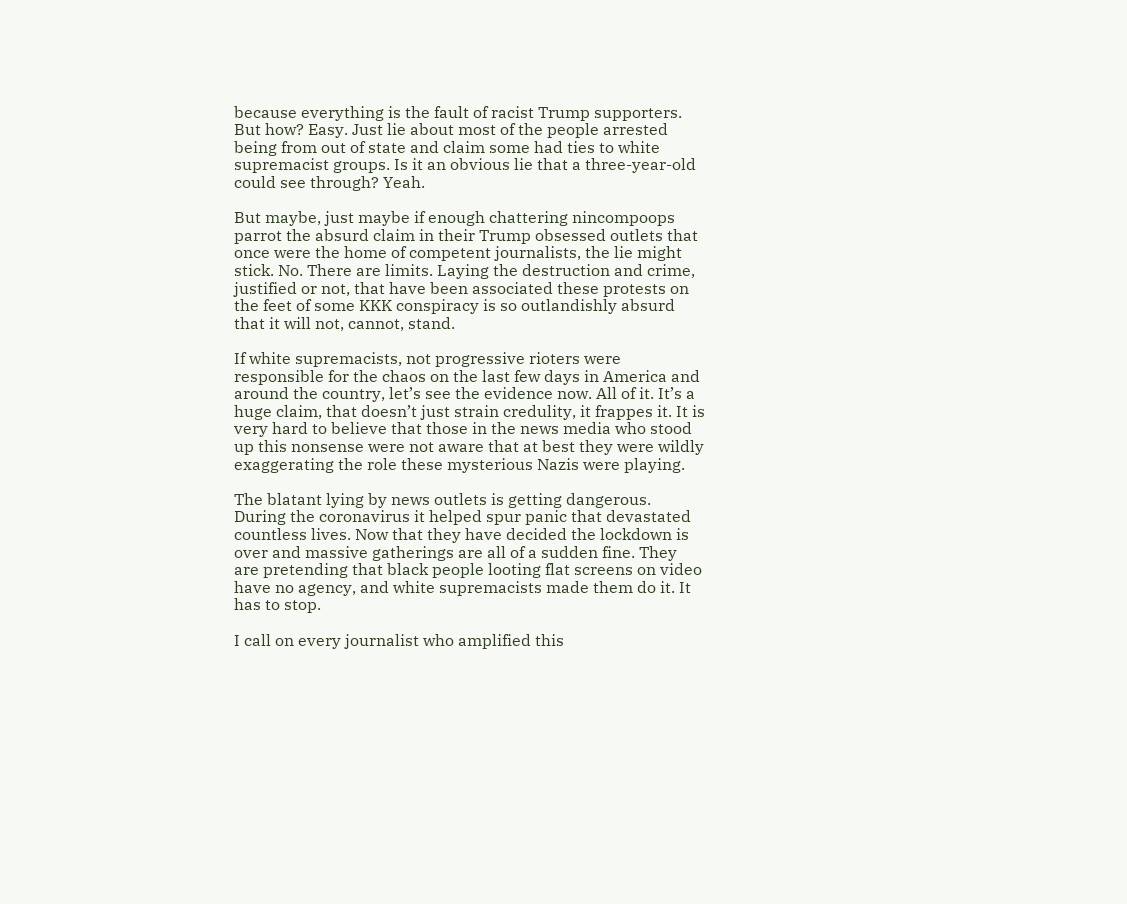because everything is the fault of racist Trump supporters. But how? Easy. Just lie about most of the people arrested being from out of state and claim some had ties to white supremacist groups. Is it an obvious lie that a three-year-old could see through? Yeah.

But maybe, just maybe if enough chattering nincompoops parrot the absurd claim in their Trump obsessed outlets that once were the home of competent journalists, the lie might stick. No. There are limits. Laying the destruction and crime, justified or not, that have been associated these protests on the feet of some KKK conspiracy is so outlandishly absurd that it will not, cannot, stand.

If white supremacists, not progressive rioters were responsible for the chaos on the last few days in America and around the country, let’s see the evidence now. All of it. It’s a huge claim, that doesn’t just strain credulity, it frappes it. It is very hard to believe that those in the news media who stood up this nonsense were not aware that at best they were wildly exaggerating the role these mysterious Nazis were playing.

The blatant lying by news outlets is getting dangerous. During the coronavirus it helped spur panic that devastated countless lives. Now that they have decided the lockdown is over and massive gatherings are all of a sudden fine. They are pretending that black people looting flat screens on video have no agency, and white supremacists made them do it. It has to stop.

I call on every journalist who amplified this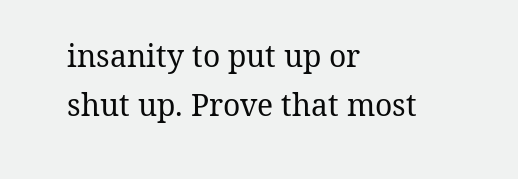insanity to put up or shut up. Prove that most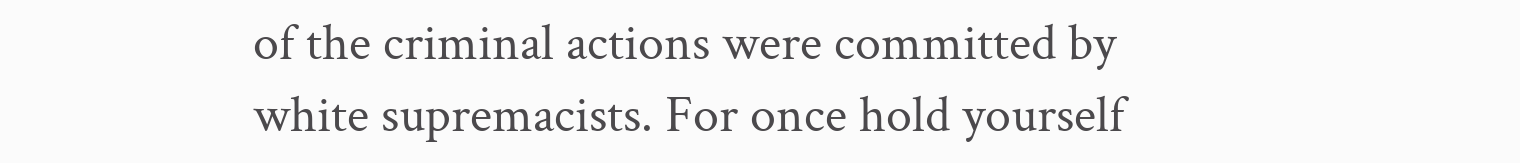of the criminal actions were committed by white supremacists. For once hold yourself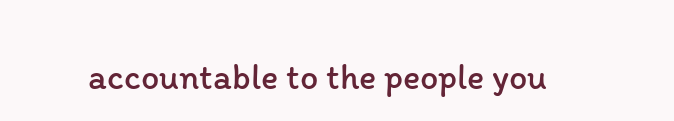accountable to the people you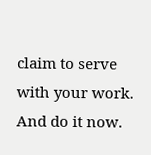claim to serve with your work. And do it now.